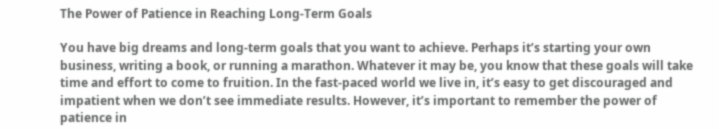The Power of Patience in Reaching Long-Term Goals

You have big dreams and long-term goals that you want to achieve. Perhaps it’s starting your own business, writing a book, or running a marathon. Whatever it may be, you know that these goals will take time and effort to come to fruition. In the fast-paced world we live in, it’s easy to get discouraged and impatient when we don’t see immediate results. However, it’s important to remember the power of patience in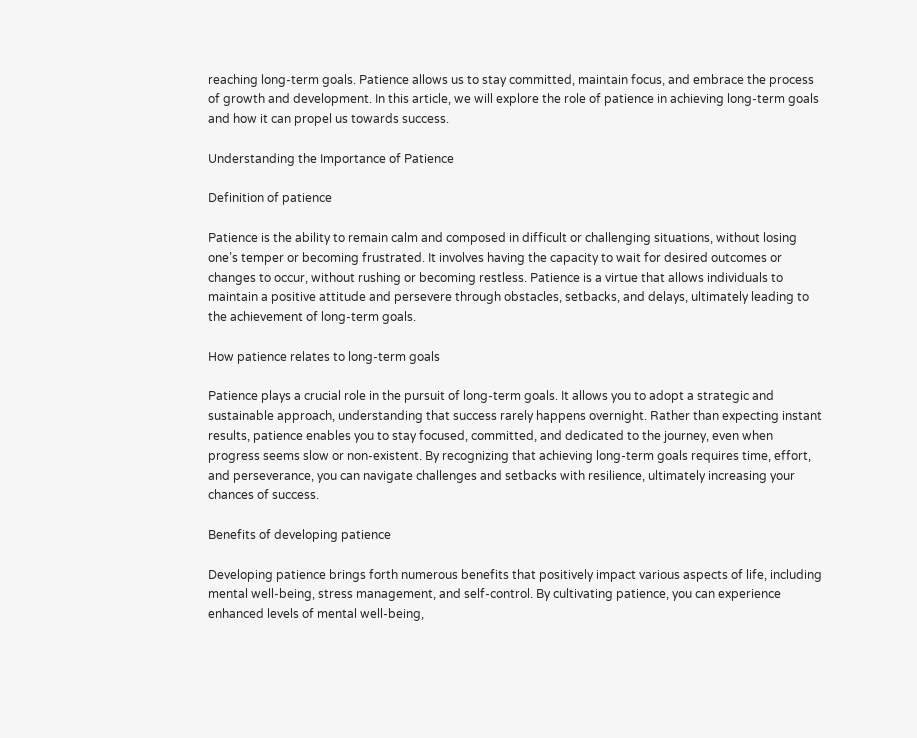reaching long-term goals. Patience allows us to stay committed, maintain focus, and embrace the process of growth and development. In this article, we will explore the role of patience in achieving long-term goals and how it can propel us towards success.

Understanding the Importance of Patience

Definition of patience

Patience is the ability to remain calm and composed in difficult or challenging situations, without losing one’s temper or becoming frustrated. It involves having the capacity to wait for desired outcomes or changes to occur, without rushing or becoming restless. Patience is a virtue that allows individuals to maintain a positive attitude and persevere through obstacles, setbacks, and delays, ultimately leading to the achievement of long-term goals.

How patience relates to long-term goals

Patience plays a crucial role in the pursuit of long-term goals. It allows you to adopt a strategic and sustainable approach, understanding that success rarely happens overnight. Rather than expecting instant results, patience enables you to stay focused, committed, and dedicated to the journey, even when progress seems slow or non-existent. By recognizing that achieving long-term goals requires time, effort, and perseverance, you can navigate challenges and setbacks with resilience, ultimately increasing your chances of success.

Benefits of developing patience

Developing patience brings forth numerous benefits that positively impact various aspects of life, including mental well-being, stress management, and self-control. By cultivating patience, you can experience enhanced levels of mental well-being,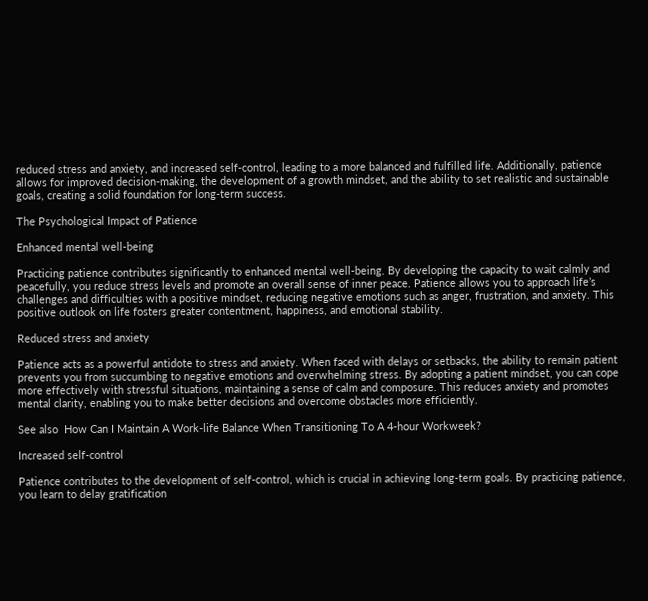reduced stress and anxiety, and increased self-control, leading to a more balanced and fulfilled life. Additionally, patience allows for improved decision-making, the development of a growth mindset, and the ability to set realistic and sustainable goals, creating a solid foundation for long-term success.

The Psychological Impact of Patience

Enhanced mental well-being

Practicing patience contributes significantly to enhanced mental well-being. By developing the capacity to wait calmly and peacefully, you reduce stress levels and promote an overall sense of inner peace. Patience allows you to approach life’s challenges and difficulties with a positive mindset, reducing negative emotions such as anger, frustration, and anxiety. This positive outlook on life fosters greater contentment, happiness, and emotional stability.

Reduced stress and anxiety

Patience acts as a powerful antidote to stress and anxiety. When faced with delays or setbacks, the ability to remain patient prevents you from succumbing to negative emotions and overwhelming stress. By adopting a patient mindset, you can cope more effectively with stressful situations, maintaining a sense of calm and composure. This reduces anxiety and promotes mental clarity, enabling you to make better decisions and overcome obstacles more efficiently.

See also  How Can I Maintain A Work-life Balance When Transitioning To A 4-hour Workweek?

Increased self-control

Patience contributes to the development of self-control, which is crucial in achieving long-term goals. By practicing patience, you learn to delay gratification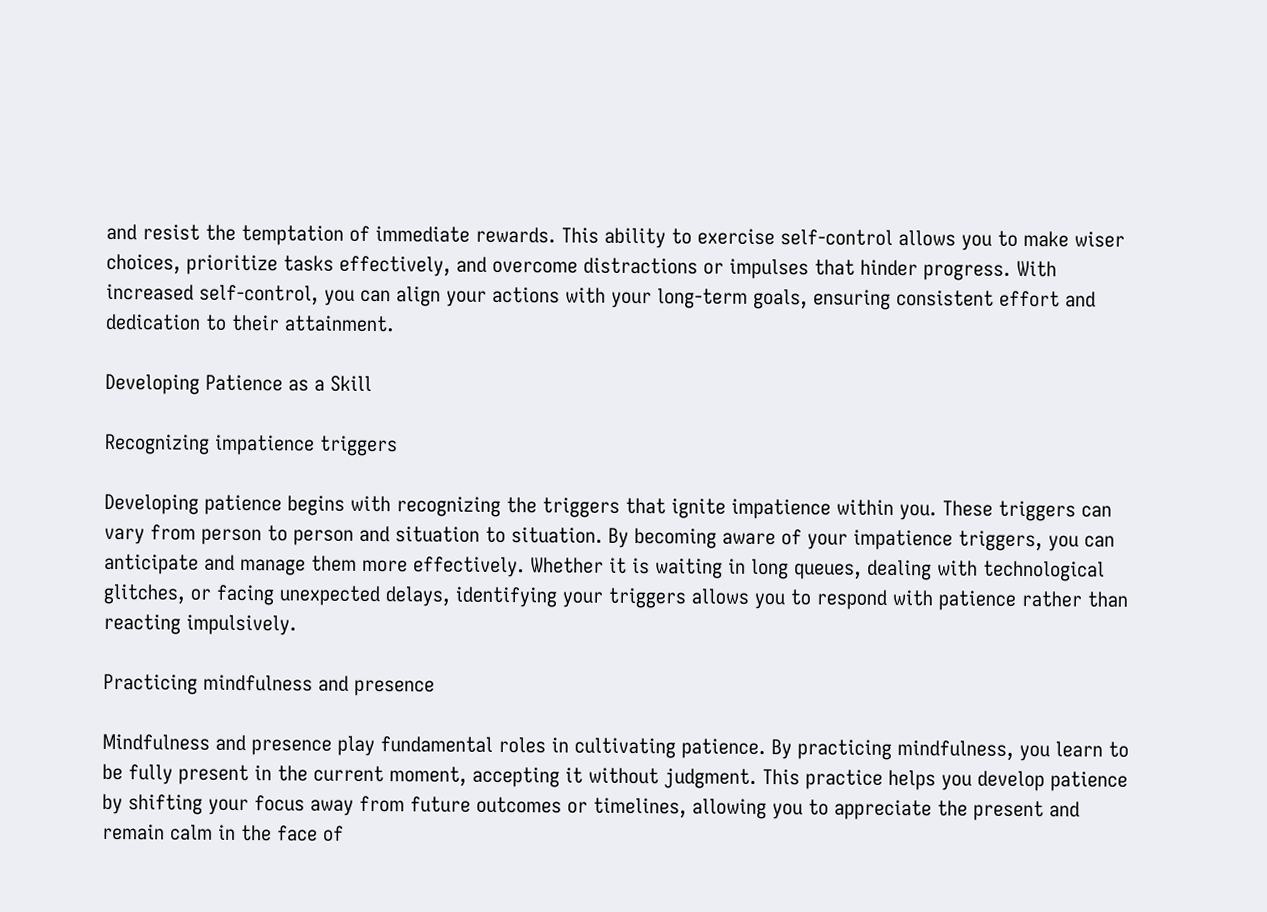and resist the temptation of immediate rewards. This ability to exercise self-control allows you to make wiser choices, prioritize tasks effectively, and overcome distractions or impulses that hinder progress. With increased self-control, you can align your actions with your long-term goals, ensuring consistent effort and dedication to their attainment.

Developing Patience as a Skill

Recognizing impatience triggers

Developing patience begins with recognizing the triggers that ignite impatience within you. These triggers can vary from person to person and situation to situation. By becoming aware of your impatience triggers, you can anticipate and manage them more effectively. Whether it is waiting in long queues, dealing with technological glitches, or facing unexpected delays, identifying your triggers allows you to respond with patience rather than reacting impulsively.

Practicing mindfulness and presence

Mindfulness and presence play fundamental roles in cultivating patience. By practicing mindfulness, you learn to be fully present in the current moment, accepting it without judgment. This practice helps you develop patience by shifting your focus away from future outcomes or timelines, allowing you to appreciate the present and remain calm in the face of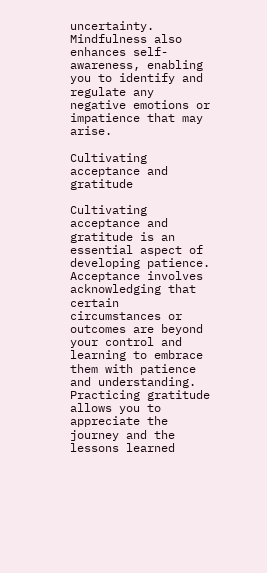uncertainty. Mindfulness also enhances self-awareness, enabling you to identify and regulate any negative emotions or impatience that may arise.

Cultivating acceptance and gratitude

Cultivating acceptance and gratitude is an essential aspect of developing patience. Acceptance involves acknowledging that certain circumstances or outcomes are beyond your control and learning to embrace them with patience and understanding. Practicing gratitude allows you to appreciate the journey and the lessons learned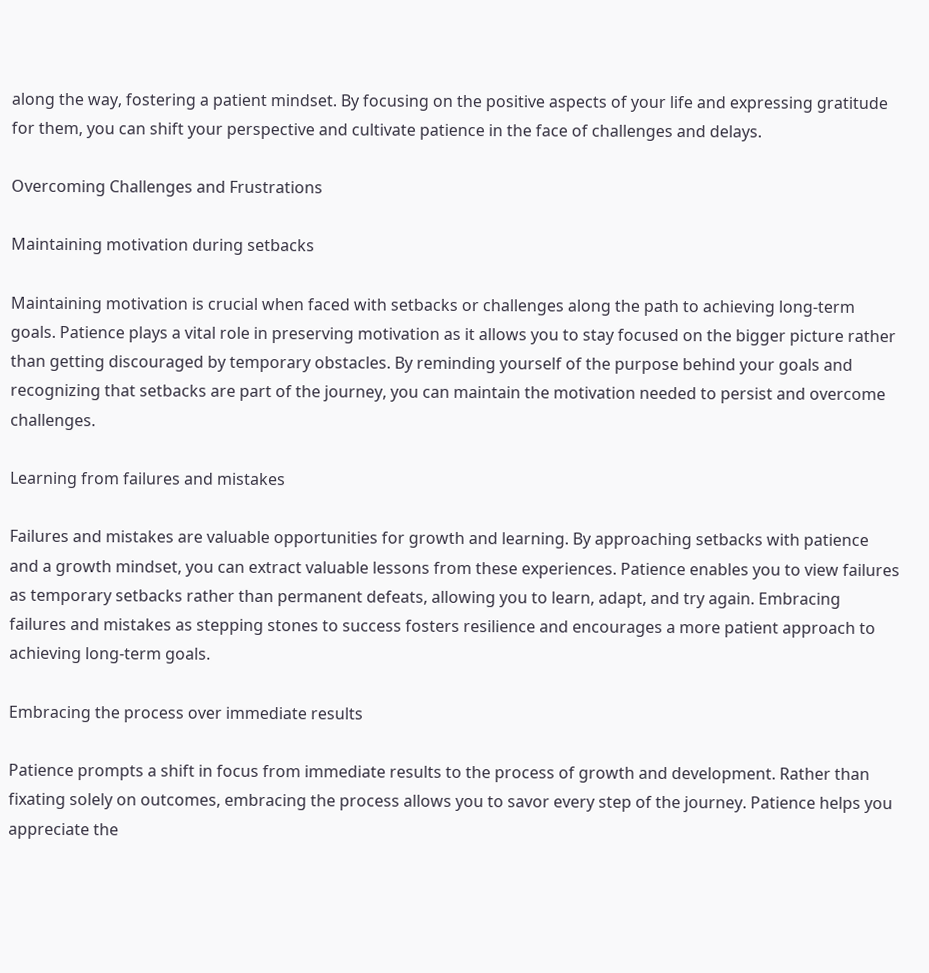along the way, fostering a patient mindset. By focusing on the positive aspects of your life and expressing gratitude for them, you can shift your perspective and cultivate patience in the face of challenges and delays.

Overcoming Challenges and Frustrations

Maintaining motivation during setbacks

Maintaining motivation is crucial when faced with setbacks or challenges along the path to achieving long-term goals. Patience plays a vital role in preserving motivation as it allows you to stay focused on the bigger picture rather than getting discouraged by temporary obstacles. By reminding yourself of the purpose behind your goals and recognizing that setbacks are part of the journey, you can maintain the motivation needed to persist and overcome challenges.

Learning from failures and mistakes

Failures and mistakes are valuable opportunities for growth and learning. By approaching setbacks with patience and a growth mindset, you can extract valuable lessons from these experiences. Patience enables you to view failures as temporary setbacks rather than permanent defeats, allowing you to learn, adapt, and try again. Embracing failures and mistakes as stepping stones to success fosters resilience and encourages a more patient approach to achieving long-term goals.

Embracing the process over immediate results

Patience prompts a shift in focus from immediate results to the process of growth and development. Rather than fixating solely on outcomes, embracing the process allows you to savor every step of the journey. Patience helps you appreciate the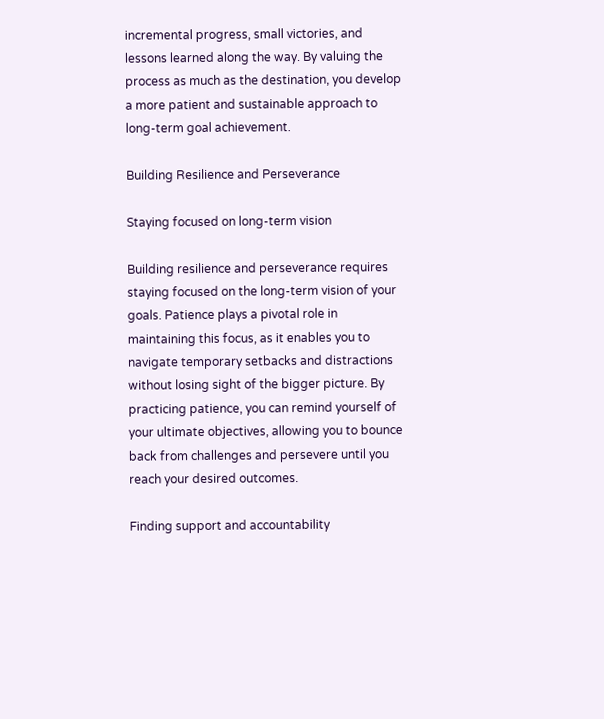incremental progress, small victories, and lessons learned along the way. By valuing the process as much as the destination, you develop a more patient and sustainable approach to long-term goal achievement.

Building Resilience and Perseverance

Staying focused on long-term vision

Building resilience and perseverance requires staying focused on the long-term vision of your goals. Patience plays a pivotal role in maintaining this focus, as it enables you to navigate temporary setbacks and distractions without losing sight of the bigger picture. By practicing patience, you can remind yourself of your ultimate objectives, allowing you to bounce back from challenges and persevere until you reach your desired outcomes.

Finding support and accountability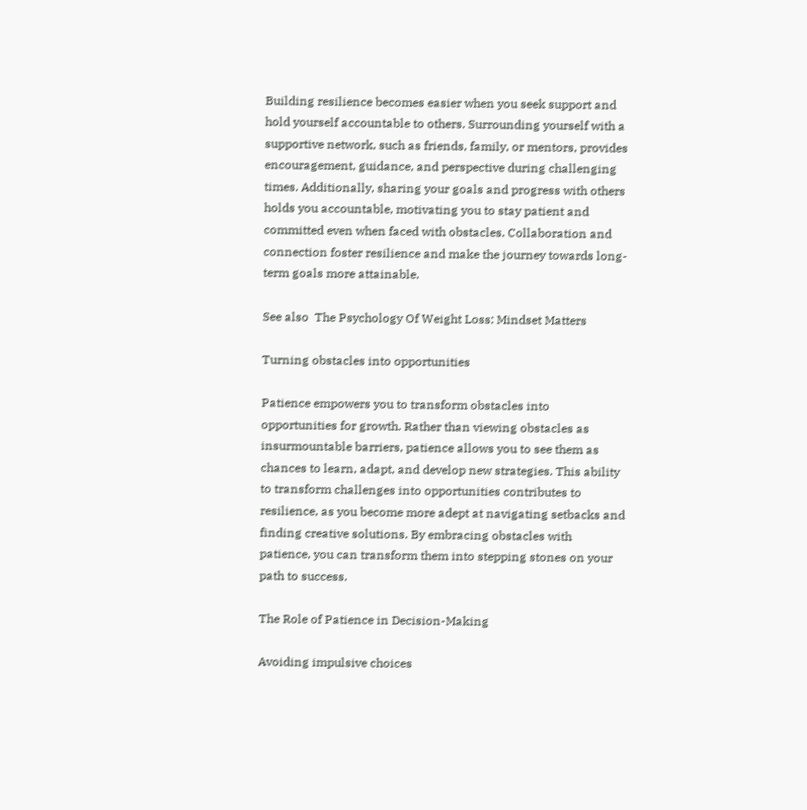Building resilience becomes easier when you seek support and hold yourself accountable to others. Surrounding yourself with a supportive network, such as friends, family, or mentors, provides encouragement, guidance, and perspective during challenging times. Additionally, sharing your goals and progress with others holds you accountable, motivating you to stay patient and committed even when faced with obstacles. Collaboration and connection foster resilience and make the journey towards long-term goals more attainable.

See also  The Psychology Of Weight Loss: Mindset Matters

Turning obstacles into opportunities

Patience empowers you to transform obstacles into opportunities for growth. Rather than viewing obstacles as insurmountable barriers, patience allows you to see them as chances to learn, adapt, and develop new strategies. This ability to transform challenges into opportunities contributes to resilience, as you become more adept at navigating setbacks and finding creative solutions. By embracing obstacles with patience, you can transform them into stepping stones on your path to success.

The Role of Patience in Decision-Making

Avoiding impulsive choices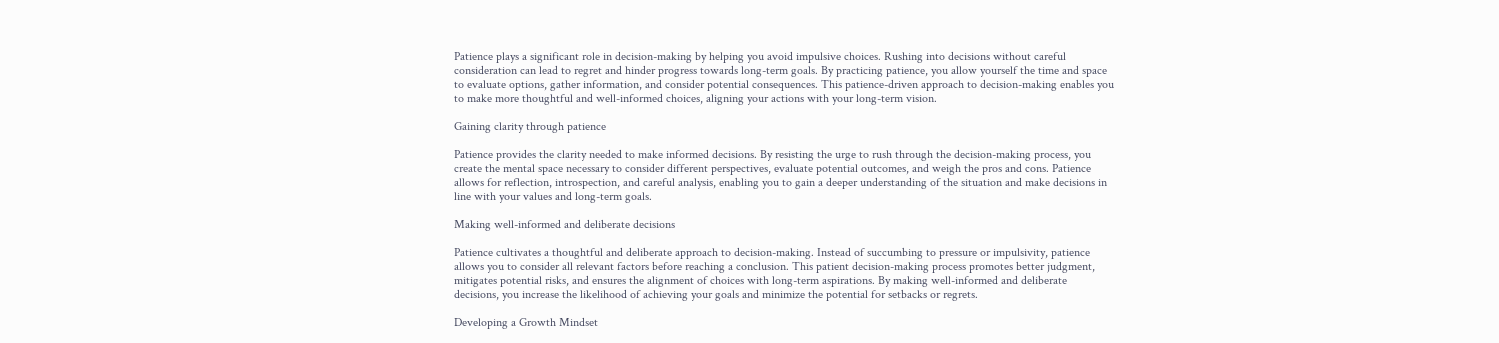Patience plays a significant role in decision-making by helping you avoid impulsive choices. Rushing into decisions without careful consideration can lead to regret and hinder progress towards long-term goals. By practicing patience, you allow yourself the time and space to evaluate options, gather information, and consider potential consequences. This patience-driven approach to decision-making enables you to make more thoughtful and well-informed choices, aligning your actions with your long-term vision.

Gaining clarity through patience

Patience provides the clarity needed to make informed decisions. By resisting the urge to rush through the decision-making process, you create the mental space necessary to consider different perspectives, evaluate potential outcomes, and weigh the pros and cons. Patience allows for reflection, introspection, and careful analysis, enabling you to gain a deeper understanding of the situation and make decisions in line with your values and long-term goals.

Making well-informed and deliberate decisions

Patience cultivates a thoughtful and deliberate approach to decision-making. Instead of succumbing to pressure or impulsivity, patience allows you to consider all relevant factors before reaching a conclusion. This patient decision-making process promotes better judgment, mitigates potential risks, and ensures the alignment of choices with long-term aspirations. By making well-informed and deliberate decisions, you increase the likelihood of achieving your goals and minimize the potential for setbacks or regrets.

Developing a Growth Mindset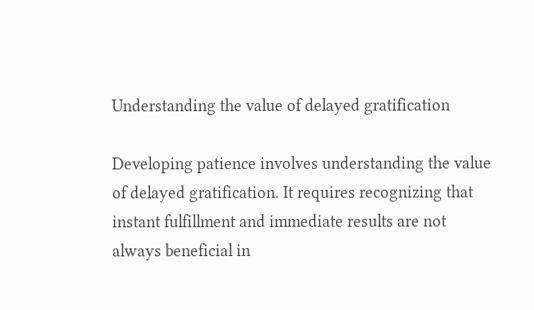Understanding the value of delayed gratification

Developing patience involves understanding the value of delayed gratification. It requires recognizing that instant fulfillment and immediate results are not always beneficial in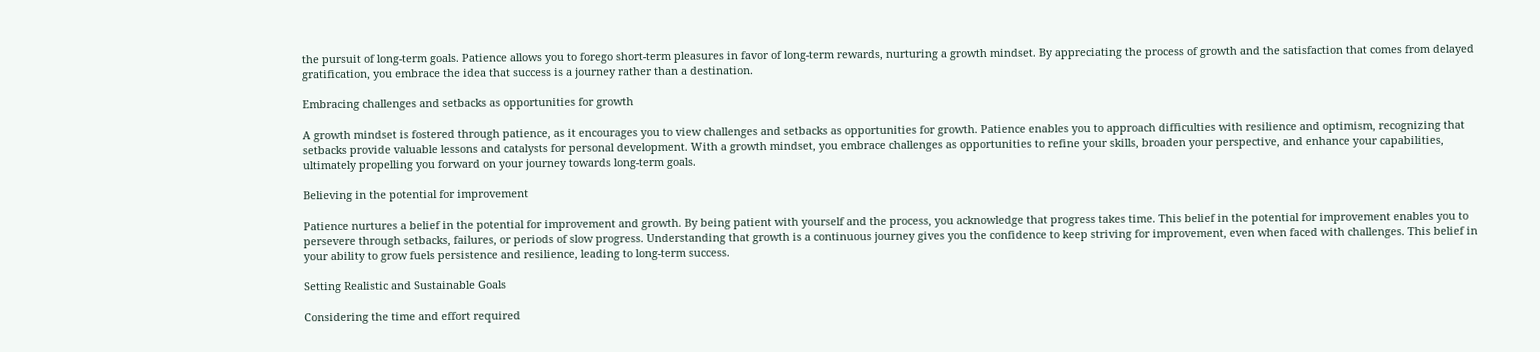the pursuit of long-term goals. Patience allows you to forego short-term pleasures in favor of long-term rewards, nurturing a growth mindset. By appreciating the process of growth and the satisfaction that comes from delayed gratification, you embrace the idea that success is a journey rather than a destination.

Embracing challenges and setbacks as opportunities for growth

A growth mindset is fostered through patience, as it encourages you to view challenges and setbacks as opportunities for growth. Patience enables you to approach difficulties with resilience and optimism, recognizing that setbacks provide valuable lessons and catalysts for personal development. With a growth mindset, you embrace challenges as opportunities to refine your skills, broaden your perspective, and enhance your capabilities, ultimately propelling you forward on your journey towards long-term goals.

Believing in the potential for improvement

Patience nurtures a belief in the potential for improvement and growth. By being patient with yourself and the process, you acknowledge that progress takes time. This belief in the potential for improvement enables you to persevere through setbacks, failures, or periods of slow progress. Understanding that growth is a continuous journey gives you the confidence to keep striving for improvement, even when faced with challenges. This belief in your ability to grow fuels persistence and resilience, leading to long-term success.

Setting Realistic and Sustainable Goals

Considering the time and effort required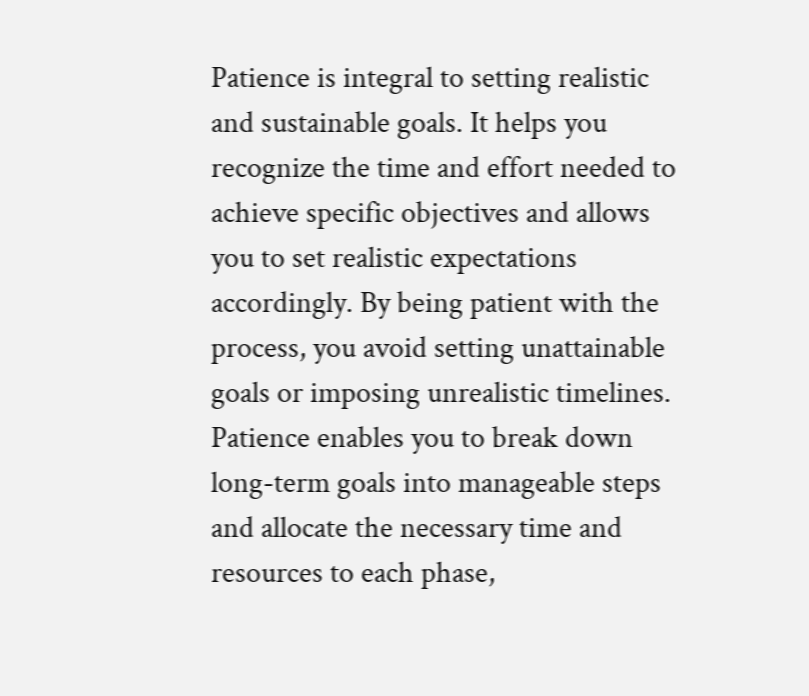Patience is integral to setting realistic and sustainable goals. It helps you recognize the time and effort needed to achieve specific objectives and allows you to set realistic expectations accordingly. By being patient with the process, you avoid setting unattainable goals or imposing unrealistic timelines. Patience enables you to break down long-term goals into manageable steps and allocate the necessary time and resources to each phase,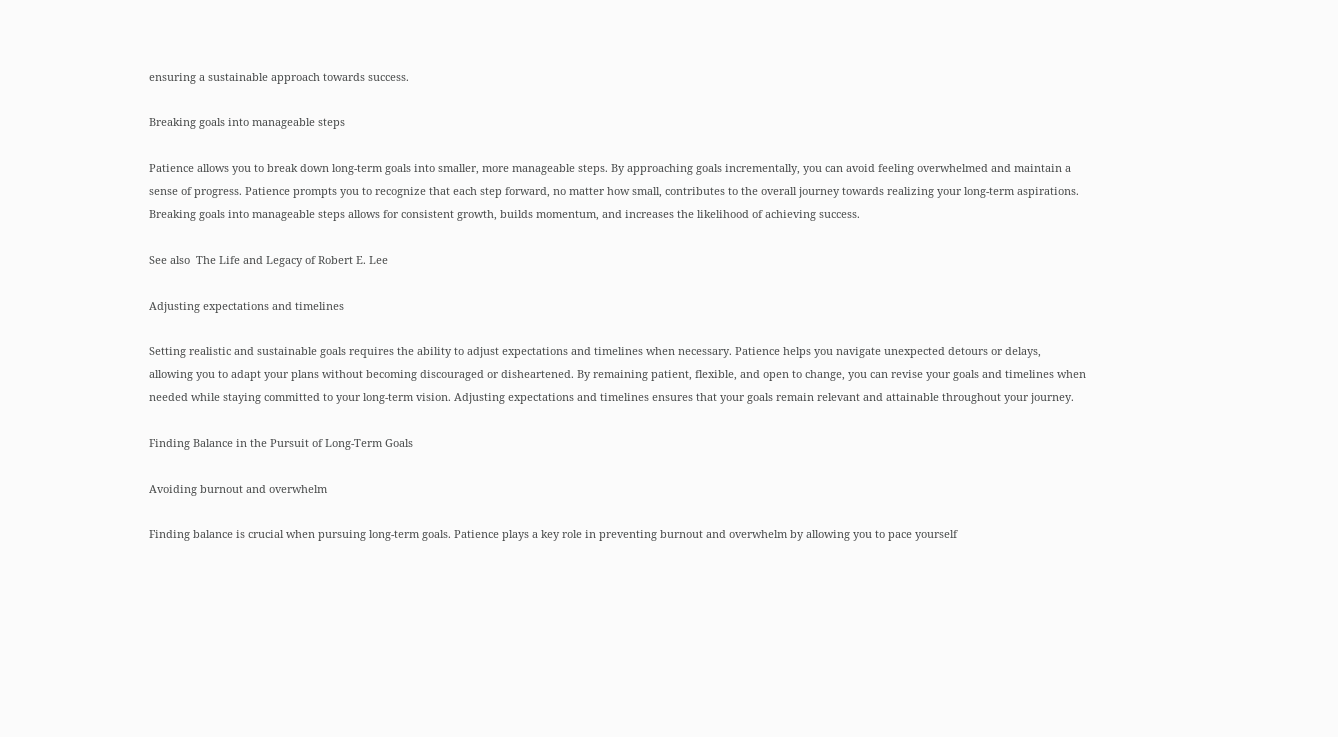ensuring a sustainable approach towards success.

Breaking goals into manageable steps

Patience allows you to break down long-term goals into smaller, more manageable steps. By approaching goals incrementally, you can avoid feeling overwhelmed and maintain a sense of progress. Patience prompts you to recognize that each step forward, no matter how small, contributes to the overall journey towards realizing your long-term aspirations. Breaking goals into manageable steps allows for consistent growth, builds momentum, and increases the likelihood of achieving success.

See also  The Life and Legacy of Robert E. Lee

Adjusting expectations and timelines

Setting realistic and sustainable goals requires the ability to adjust expectations and timelines when necessary. Patience helps you navigate unexpected detours or delays, allowing you to adapt your plans without becoming discouraged or disheartened. By remaining patient, flexible, and open to change, you can revise your goals and timelines when needed while staying committed to your long-term vision. Adjusting expectations and timelines ensures that your goals remain relevant and attainable throughout your journey.

Finding Balance in the Pursuit of Long-Term Goals

Avoiding burnout and overwhelm

Finding balance is crucial when pursuing long-term goals. Patience plays a key role in preventing burnout and overwhelm by allowing you to pace yourself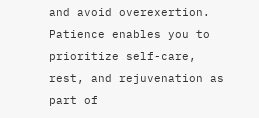and avoid overexertion. Patience enables you to prioritize self-care, rest, and rejuvenation as part of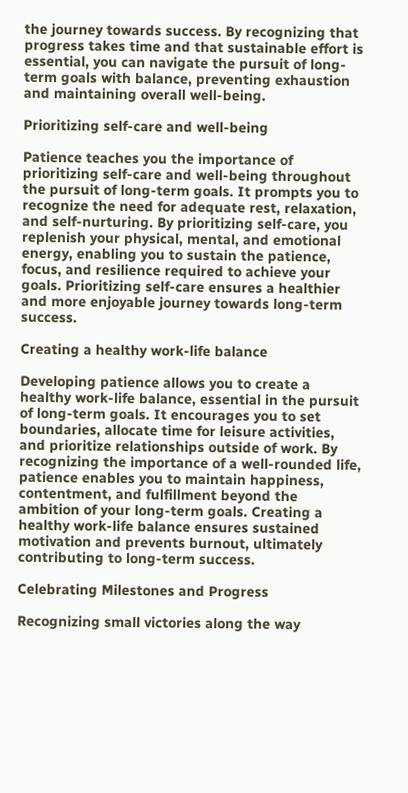the journey towards success. By recognizing that progress takes time and that sustainable effort is essential, you can navigate the pursuit of long-term goals with balance, preventing exhaustion and maintaining overall well-being.

Prioritizing self-care and well-being

Patience teaches you the importance of prioritizing self-care and well-being throughout the pursuit of long-term goals. It prompts you to recognize the need for adequate rest, relaxation, and self-nurturing. By prioritizing self-care, you replenish your physical, mental, and emotional energy, enabling you to sustain the patience, focus, and resilience required to achieve your goals. Prioritizing self-care ensures a healthier and more enjoyable journey towards long-term success.

Creating a healthy work-life balance

Developing patience allows you to create a healthy work-life balance, essential in the pursuit of long-term goals. It encourages you to set boundaries, allocate time for leisure activities, and prioritize relationships outside of work. By recognizing the importance of a well-rounded life, patience enables you to maintain happiness, contentment, and fulfillment beyond the ambition of your long-term goals. Creating a healthy work-life balance ensures sustained motivation and prevents burnout, ultimately contributing to long-term success.

Celebrating Milestones and Progress

Recognizing small victories along the way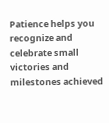Patience helps you recognize and celebrate small victories and milestones achieved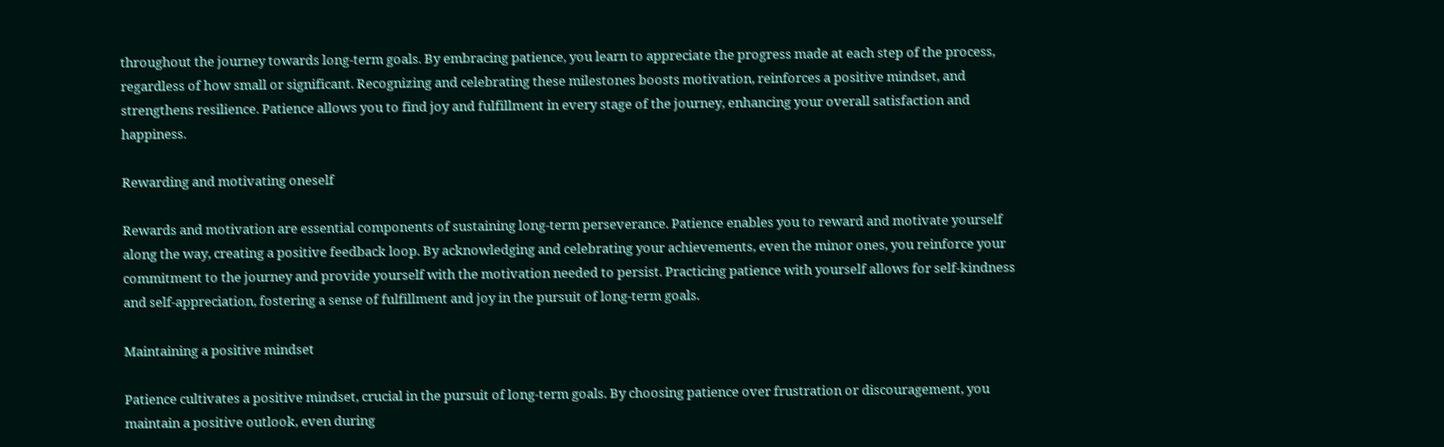throughout the journey towards long-term goals. By embracing patience, you learn to appreciate the progress made at each step of the process, regardless of how small or significant. Recognizing and celebrating these milestones boosts motivation, reinforces a positive mindset, and strengthens resilience. Patience allows you to find joy and fulfillment in every stage of the journey, enhancing your overall satisfaction and happiness.

Rewarding and motivating oneself

Rewards and motivation are essential components of sustaining long-term perseverance. Patience enables you to reward and motivate yourself along the way, creating a positive feedback loop. By acknowledging and celebrating your achievements, even the minor ones, you reinforce your commitment to the journey and provide yourself with the motivation needed to persist. Practicing patience with yourself allows for self-kindness and self-appreciation, fostering a sense of fulfillment and joy in the pursuit of long-term goals.

Maintaining a positive mindset

Patience cultivates a positive mindset, crucial in the pursuit of long-term goals. By choosing patience over frustration or discouragement, you maintain a positive outlook, even during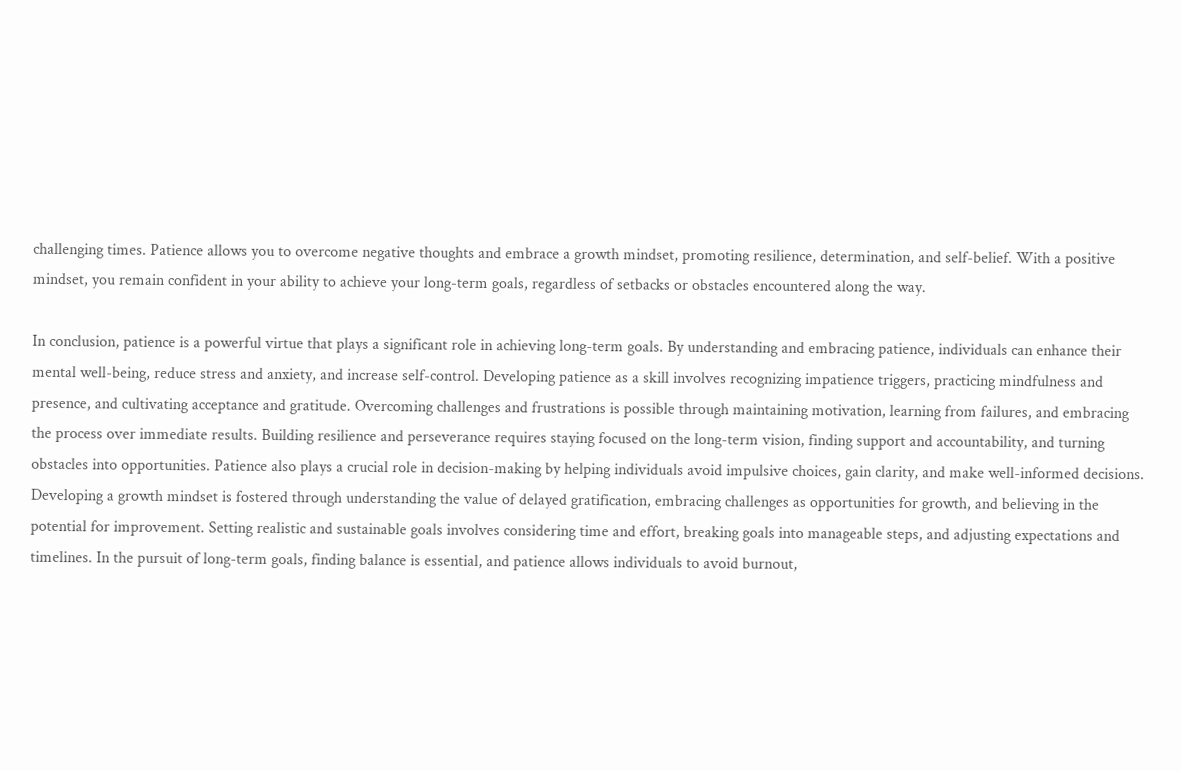challenging times. Patience allows you to overcome negative thoughts and embrace a growth mindset, promoting resilience, determination, and self-belief. With a positive mindset, you remain confident in your ability to achieve your long-term goals, regardless of setbacks or obstacles encountered along the way.

In conclusion, patience is a powerful virtue that plays a significant role in achieving long-term goals. By understanding and embracing patience, individuals can enhance their mental well-being, reduce stress and anxiety, and increase self-control. Developing patience as a skill involves recognizing impatience triggers, practicing mindfulness and presence, and cultivating acceptance and gratitude. Overcoming challenges and frustrations is possible through maintaining motivation, learning from failures, and embracing the process over immediate results. Building resilience and perseverance requires staying focused on the long-term vision, finding support and accountability, and turning obstacles into opportunities. Patience also plays a crucial role in decision-making by helping individuals avoid impulsive choices, gain clarity, and make well-informed decisions. Developing a growth mindset is fostered through understanding the value of delayed gratification, embracing challenges as opportunities for growth, and believing in the potential for improvement. Setting realistic and sustainable goals involves considering time and effort, breaking goals into manageable steps, and adjusting expectations and timelines. In the pursuit of long-term goals, finding balance is essential, and patience allows individuals to avoid burnout,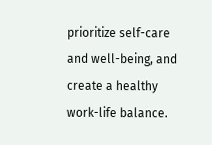prioritize self-care and well-being, and create a healthy work-life balance.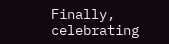Finally, celebrating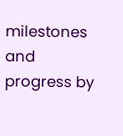milestones and progress by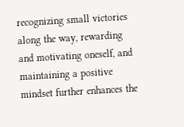recognizing small victories along the way, rewarding and motivating oneself, and maintaining a positive mindset further enhances the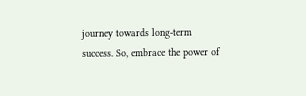journey towards long-term success. So, embrace the power of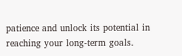patience and unlock its potential in reaching your long-term goals.